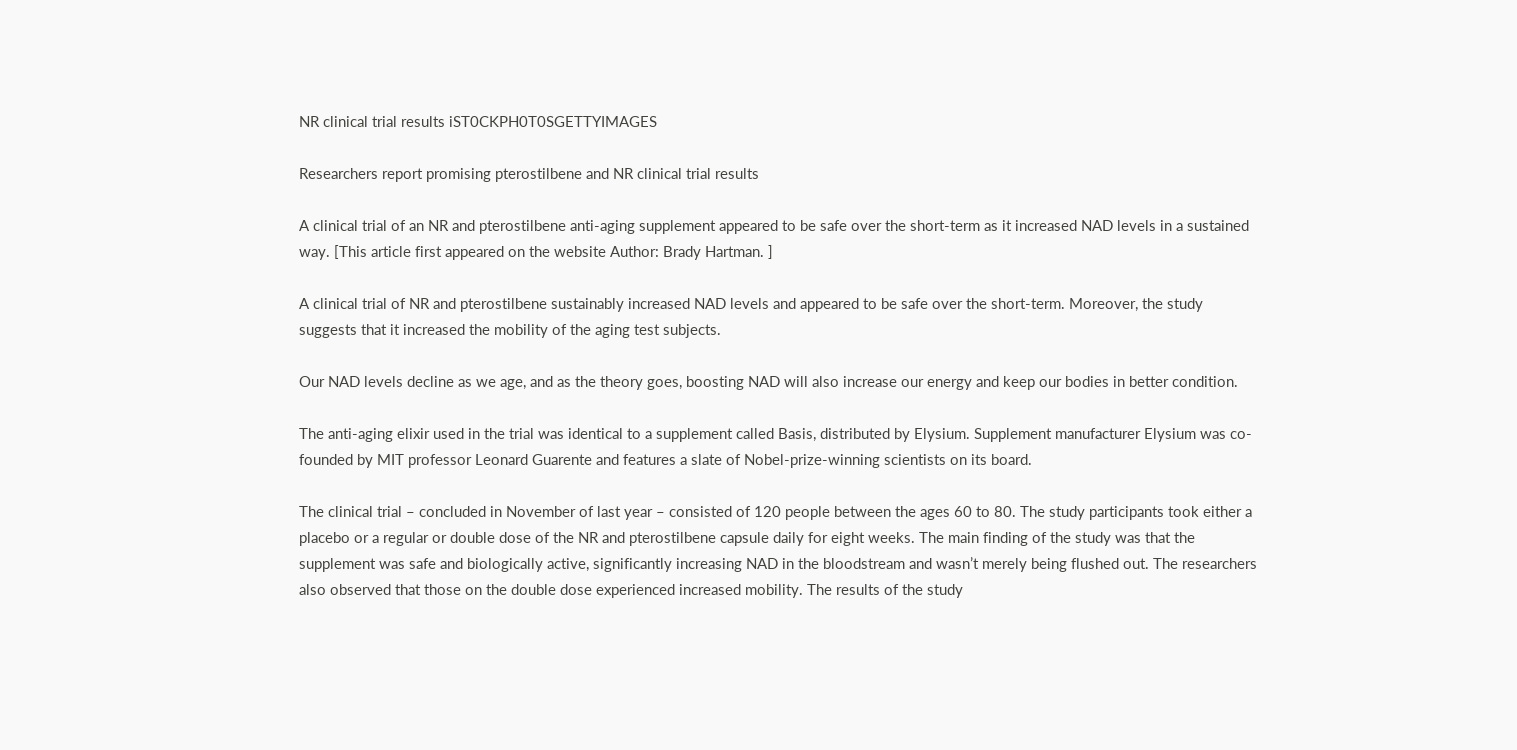NR clinical trial results iST0CKPH0T0SGETTYIMAGES

Researchers report promising pterostilbene and NR clinical trial results

A clinical trial of an NR and pterostilbene anti-aging supplement appeared to be safe over the short-term as it increased NAD levels in a sustained way. [This article first appeared on the website Author: Brady Hartman. ]

A clinical trial of NR and pterostilbene sustainably increased NAD levels and appeared to be safe over the short-term. Moreover, the study suggests that it increased the mobility of the aging test subjects.

Our NAD levels decline as we age, and as the theory goes, boosting NAD will also increase our energy and keep our bodies in better condition.

The anti-aging elixir used in the trial was identical to a supplement called Basis, distributed by Elysium. Supplement manufacturer Elysium was co-founded by MIT professor Leonard Guarente and features a slate of Nobel-prize-winning scientists on its board.

The clinical trial – concluded in November of last year – consisted of 120 people between the ages 60 to 80. The study participants took either a placebo or a regular or double dose of the NR and pterostilbene capsule daily for eight weeks. The main finding of the study was that the supplement was safe and biologically active, significantly increasing NAD in the bloodstream and wasn’t merely being flushed out. The researchers also observed that those on the double dose experienced increased mobility. The results of the study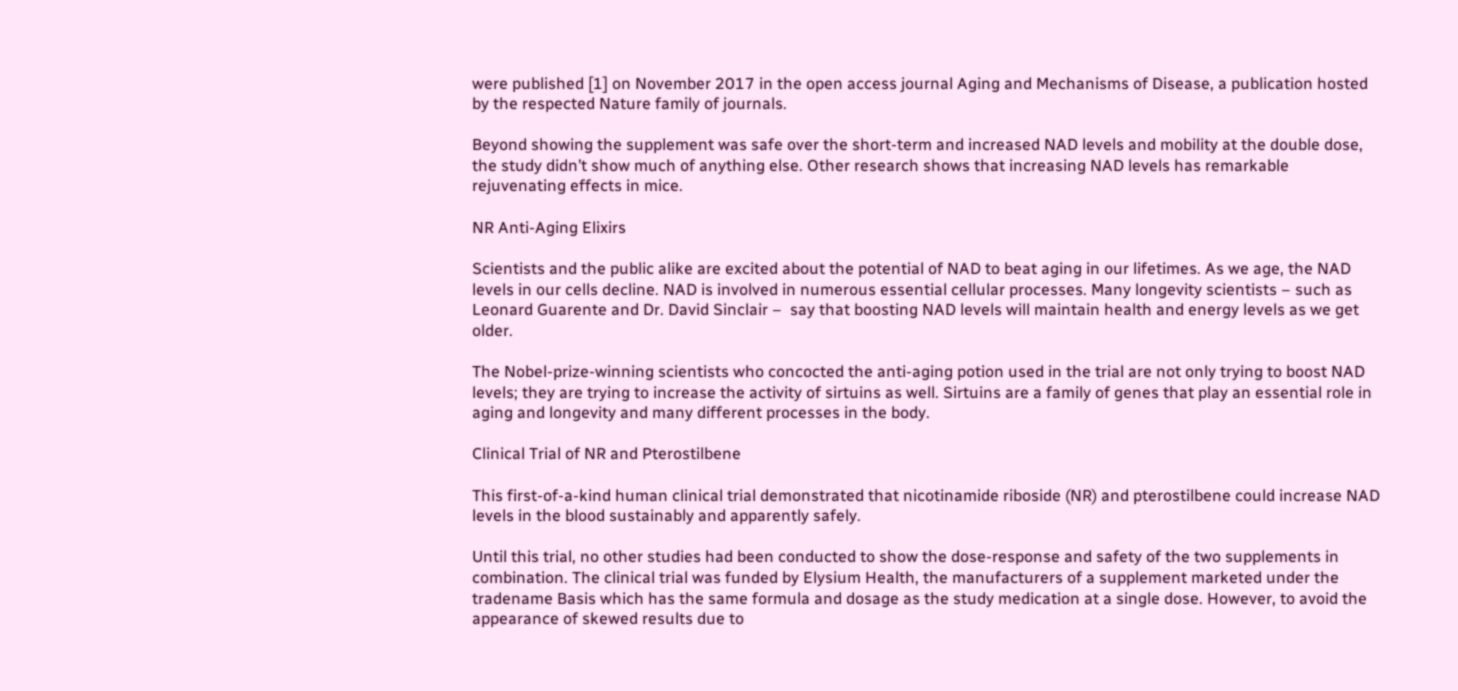were published [1] on November 2017 in the open access journal Aging and Mechanisms of Disease, a publication hosted by the respected Nature family of journals.

Beyond showing the supplement was safe over the short-term and increased NAD levels and mobility at the double dose, the study didn’t show much of anything else. Other research shows that increasing NAD levels has remarkable rejuvenating effects in mice.

NR Anti-Aging Elixirs

Scientists and the public alike are excited about the potential of NAD to beat aging in our lifetimes. As we age, the NAD levels in our cells decline. NAD is involved in numerous essential cellular processes. Many longevity scientists – such as Leonard Guarente and Dr. David Sinclair –  say that boosting NAD levels will maintain health and energy levels as we get older.

The Nobel-prize-winning scientists who concocted the anti-aging potion used in the trial are not only trying to boost NAD levels; they are trying to increase the activity of sirtuins as well. Sirtuins are a family of genes that play an essential role in aging and longevity and many different processes in the body.

Clinical Trial of NR and Pterostilbene

This first-of-a-kind human clinical trial demonstrated that nicotinamide riboside (NR) and pterostilbene could increase NAD levels in the blood sustainably and apparently safely.

Until this trial, no other studies had been conducted to show the dose-response and safety of the two supplements in combination. The clinical trial was funded by Elysium Health, the manufacturers of a supplement marketed under the tradename Basis which has the same formula and dosage as the study medication at a single dose. However, to avoid the appearance of skewed results due to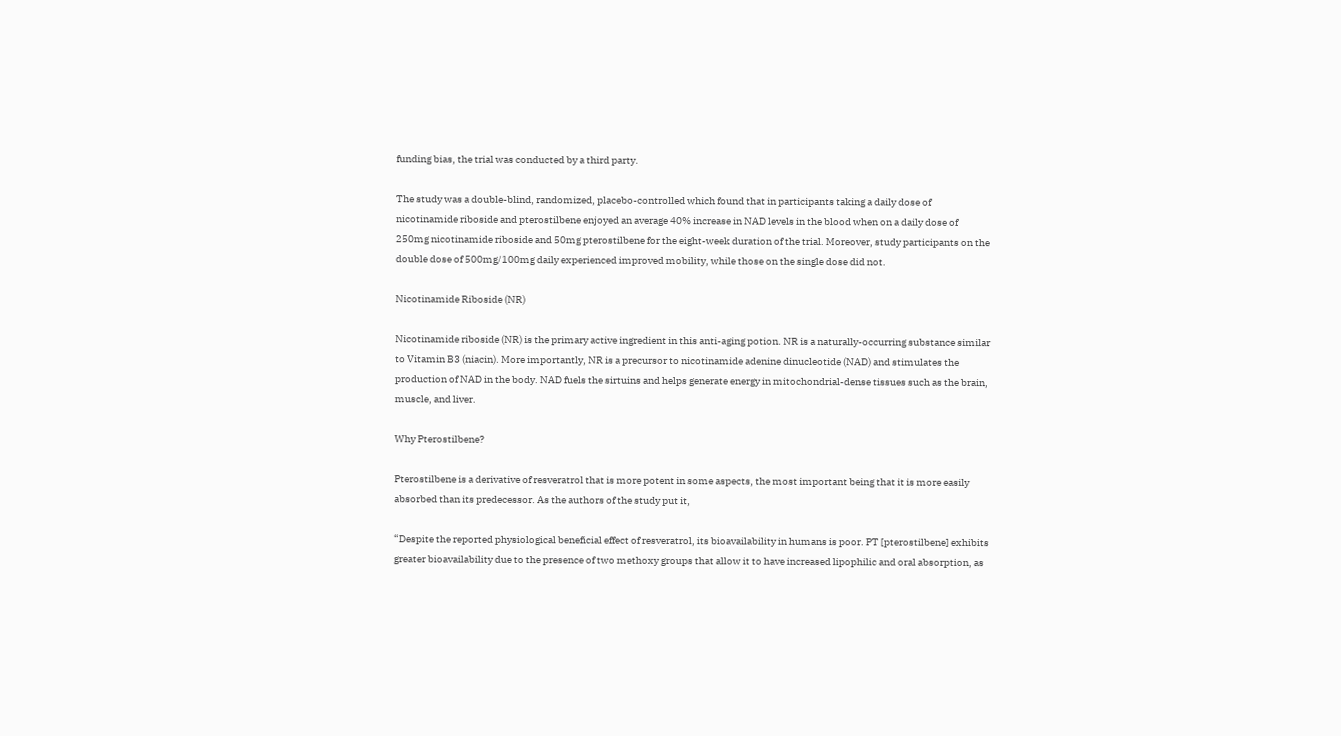funding bias, the trial was conducted by a third party.

The study was a double-blind, randomized, placebo-controlled which found that in participants taking a daily dose of nicotinamide riboside and pterostilbene enjoyed an average 40% increase in NAD levels in the blood when on a daily dose of 250mg nicotinamide riboside and 50mg pterostilbene for the eight-week duration of the trial. Moreover, study participants on the double dose of 500mg/100mg daily experienced improved mobility, while those on the single dose did not.

Nicotinamide Riboside (NR)

Nicotinamide riboside (NR) is the primary active ingredient in this anti-aging potion. NR is a naturally-occurring substance similar to Vitamin B3 (niacin). More importantly, NR is a precursor to nicotinamide adenine dinucleotide (NAD) and stimulates the production of NAD in the body. NAD fuels the sirtuins and helps generate energy in mitochondrial-dense tissues such as the brain, muscle, and liver.

Why Pterostilbene?

Pterostilbene is a derivative of resveratrol that is more potent in some aspects, the most important being that it is more easily absorbed than its predecessor. As the authors of the study put it,

“Despite the reported physiological beneficial effect of resveratrol, its bioavailability in humans is poor. PT [pterostilbene] exhibits greater bioavailability due to the presence of two methoxy groups that allow it to have increased lipophilic and oral absorption, as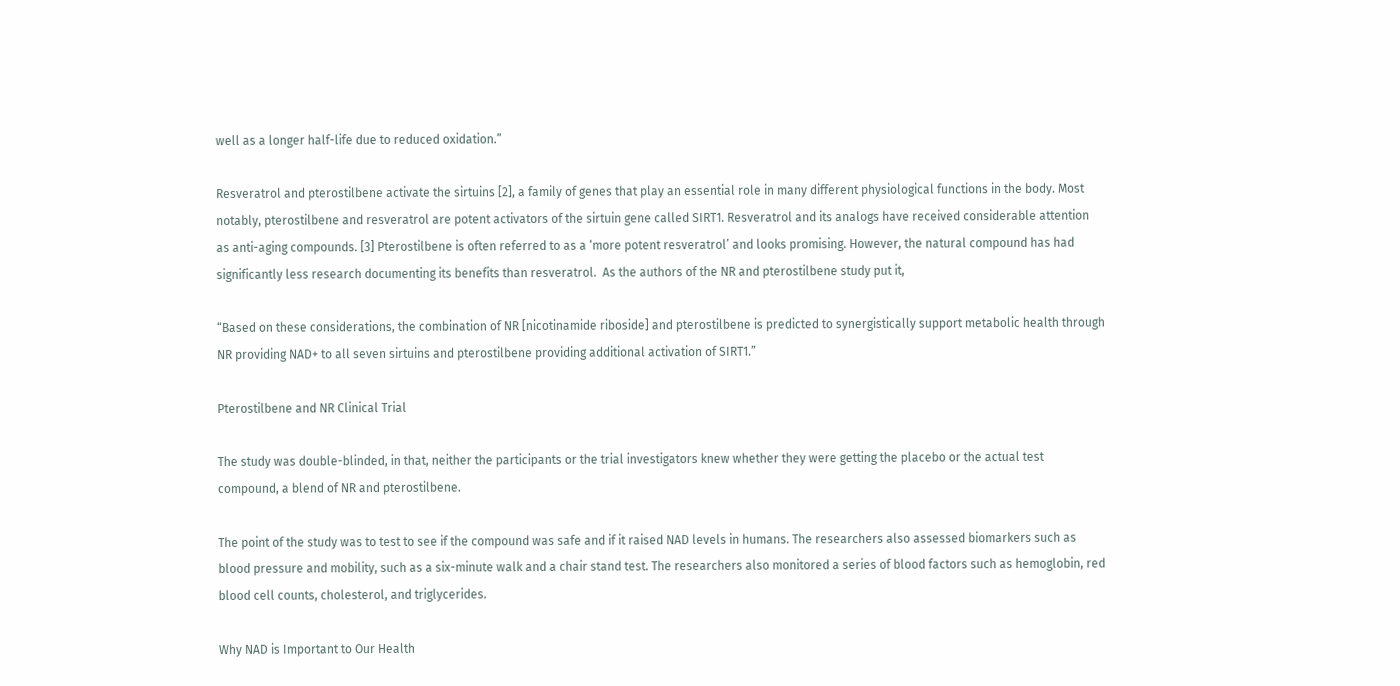well as a longer half-life due to reduced oxidation.”

Resveratrol and pterostilbene activate the sirtuins [2], a family of genes that play an essential role in many different physiological functions in the body. Most notably, pterostilbene and resveratrol are potent activators of the sirtuin gene called SIRT1. Resveratrol and its analogs have received considerable attention as anti-aging compounds. [3] Pterostilbene is often referred to as a ‘more potent resveratrol’ and looks promising. However, the natural compound has had significantly less research documenting its benefits than resveratrol.  As the authors of the NR and pterostilbene study put it,

“Based on these considerations, the combination of NR [nicotinamide riboside] and pterostilbene is predicted to synergistically support metabolic health through NR providing NAD+ to all seven sirtuins and pterostilbene providing additional activation of SIRT1.”

Pterostilbene and NR Clinical Trial

The study was double-blinded, in that, neither the participants or the trial investigators knew whether they were getting the placebo or the actual test compound, a blend of NR and pterostilbene.

The point of the study was to test to see if the compound was safe and if it raised NAD levels in humans. The researchers also assessed biomarkers such as blood pressure and mobility, such as a six-minute walk and a chair stand test. The researchers also monitored a series of blood factors such as hemoglobin, red blood cell counts, cholesterol, and triglycerides.

Why NAD is Important to Our Health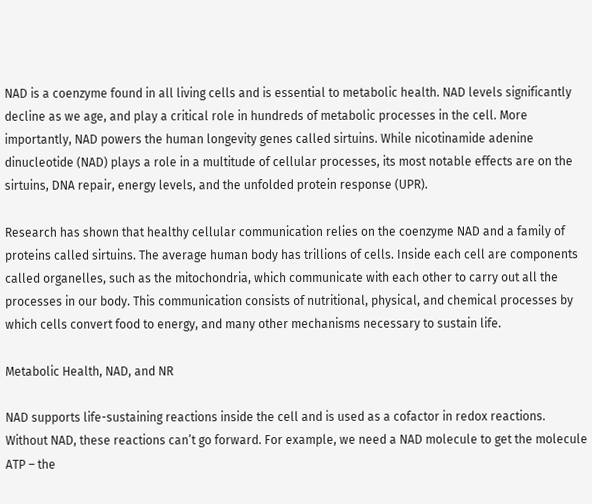NAD is a coenzyme found in all living cells and is essential to metabolic health. NAD levels significantly decline as we age, and play a critical role in hundreds of metabolic processes in the cell. More importantly, NAD powers the human longevity genes called sirtuins. While nicotinamide adenine dinucleotide (NAD) plays a role in a multitude of cellular processes, its most notable effects are on the sirtuins, DNA repair, energy levels, and the unfolded protein response (UPR).

Research has shown that healthy cellular communication relies on the coenzyme NAD and a family of proteins called sirtuins. The average human body has trillions of cells. Inside each cell are components called organelles, such as the mitochondria, which communicate with each other to carry out all the processes in our body. This communication consists of nutritional, physical, and chemical processes by which cells convert food to energy, and many other mechanisms necessary to sustain life.

Metabolic Health, NAD, and NR

NAD supports life-sustaining reactions inside the cell and is used as a cofactor in redox reactions. Without NAD, these reactions can’t go forward. For example, we need a NAD molecule to get the molecule ATP – the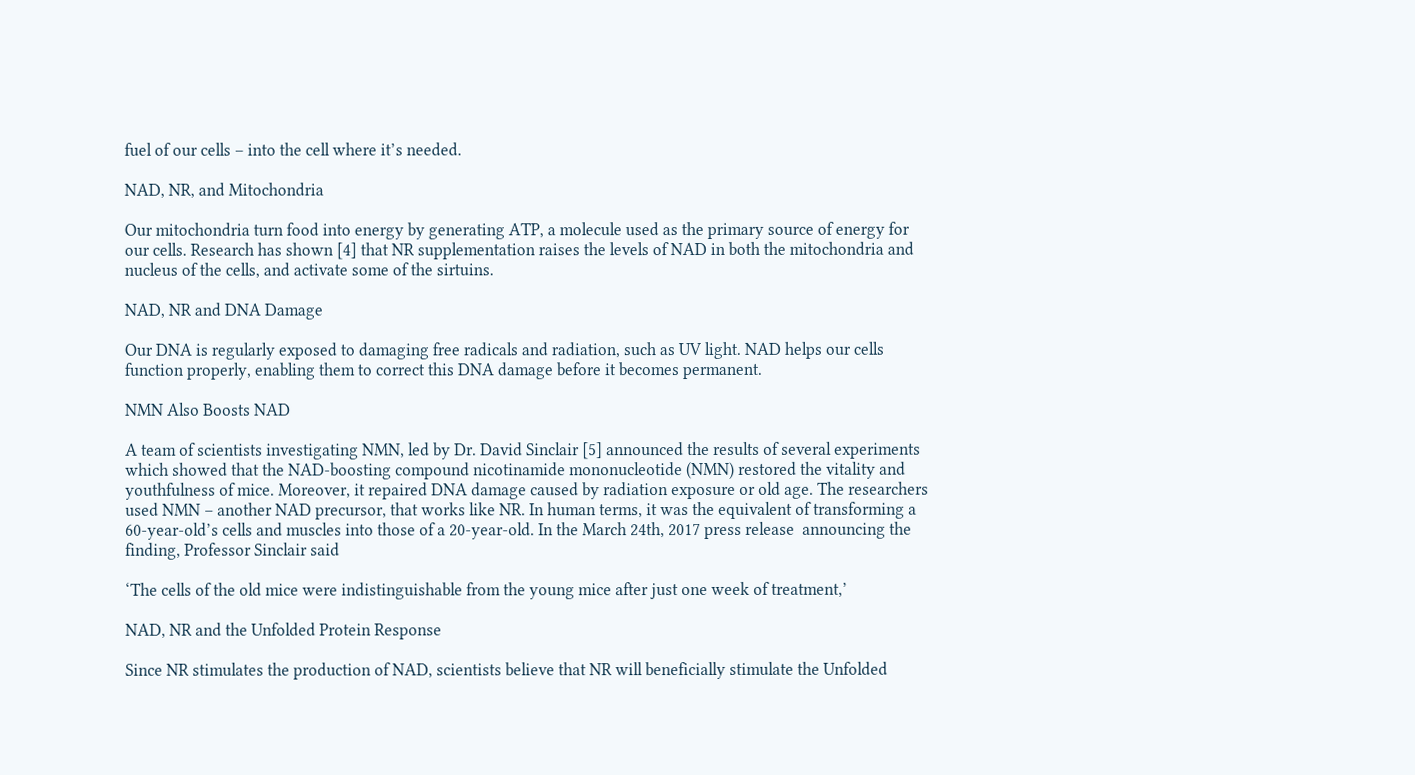fuel of our cells – into the cell where it’s needed.

NAD, NR, and Mitochondria

Our mitochondria turn food into energy by generating ATP, a molecule used as the primary source of energy for our cells. Research has shown [4] that NR supplementation raises the levels of NAD in both the mitochondria and nucleus of the cells, and activate some of the sirtuins.

NAD, NR and DNA Damage

Our DNA is regularly exposed to damaging free radicals and radiation, such as UV light. NAD helps our cells function properly, enabling them to correct this DNA damage before it becomes permanent.

NMN Also Boosts NAD

A team of scientists investigating NMN, led by Dr. David Sinclair [5] announced the results of several experiments which showed that the NAD-boosting compound nicotinamide mononucleotide (NMN) restored the vitality and youthfulness of mice. Moreover, it repaired DNA damage caused by radiation exposure or old age. The researchers used NMN – another NAD precursor, that works like NR. In human terms, it was the equivalent of transforming a 60-year-old’s cells and muscles into those of a 20-year-old. In the March 24th, 2017 press release  announcing the finding, Professor Sinclair said

‘The cells of the old mice were indistinguishable from the young mice after just one week of treatment,’

NAD, NR and the Unfolded Protein Response

Since NR stimulates the production of NAD, scientists believe that NR will beneficially stimulate the Unfolded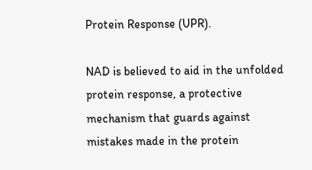Protein Response (UPR).

NAD is believed to aid in the unfolded protein response, a protective mechanism that guards against mistakes made in the protein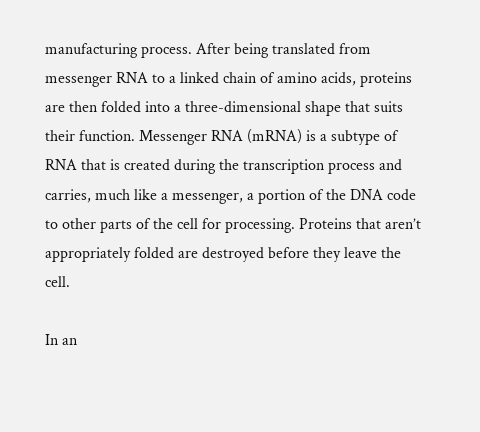manufacturing process. After being translated from messenger RNA to a linked chain of amino acids, proteins are then folded into a three-dimensional shape that suits their function. Messenger RNA (mRNA) is a subtype of RNA that is created during the transcription process and carries, much like a messenger, a portion of the DNA code to other parts of the cell for processing. Proteins that aren’t appropriately folded are destroyed before they leave the cell.

In an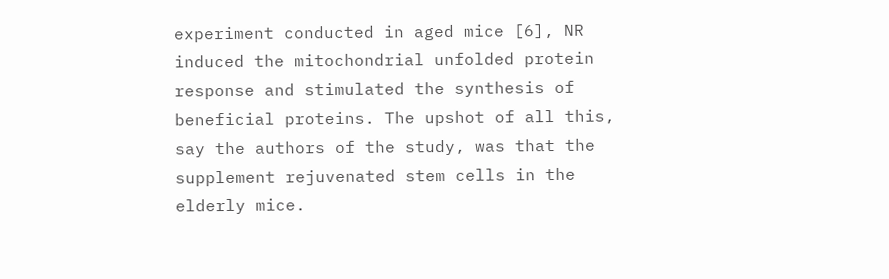experiment conducted in aged mice [6], NR induced the mitochondrial unfolded protein response and stimulated the synthesis of beneficial proteins. The upshot of all this, say the authors of the study, was that the supplement rejuvenated stem cells in the elderly mice.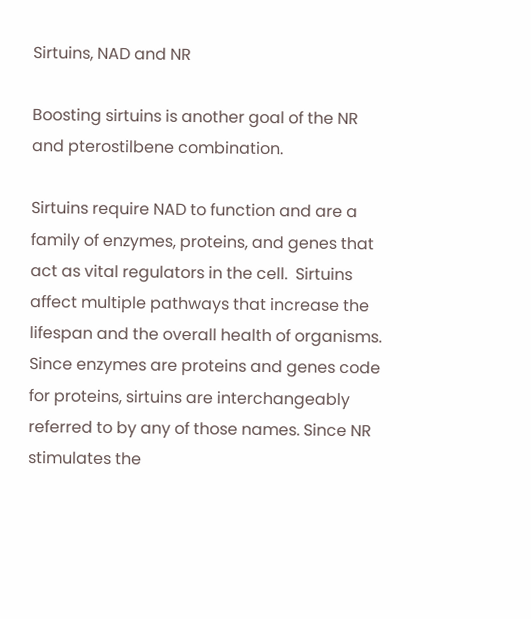Sirtuins, NAD and NR

Boosting sirtuins is another goal of the NR and pterostilbene combination.

Sirtuins require NAD to function and are a family of enzymes, proteins, and genes that act as vital regulators in the cell.  Sirtuins affect multiple pathways that increase the lifespan and the overall health of organisms.  Since enzymes are proteins and genes code for proteins, sirtuins are interchangeably referred to by any of those names. Since NR stimulates the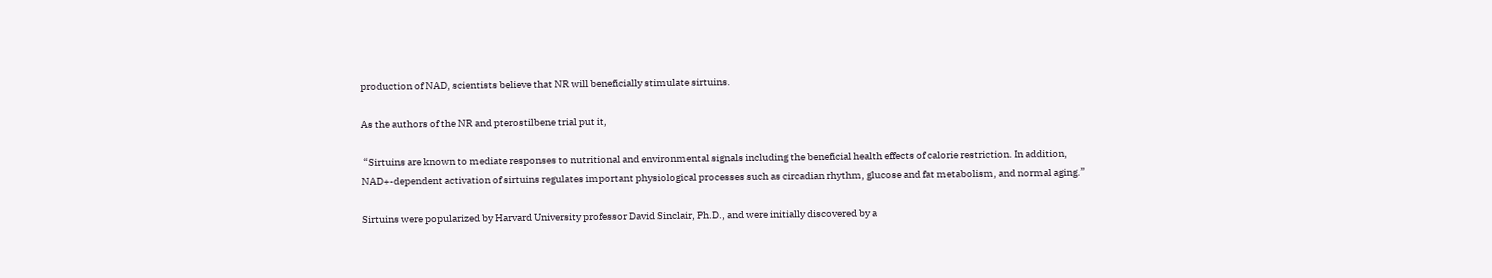production of NAD, scientists believe that NR will beneficially stimulate sirtuins.

As the authors of the NR and pterostilbene trial put it,

 “Sirtuins are known to mediate responses to nutritional and environmental signals including the beneficial health effects of calorie restriction. In addition, NAD+-dependent activation of sirtuins regulates important physiological processes such as circadian rhythm, glucose and fat metabolism, and normal aging.”

Sirtuins were popularized by Harvard University professor David Sinclair, Ph.D., and were initially discovered by a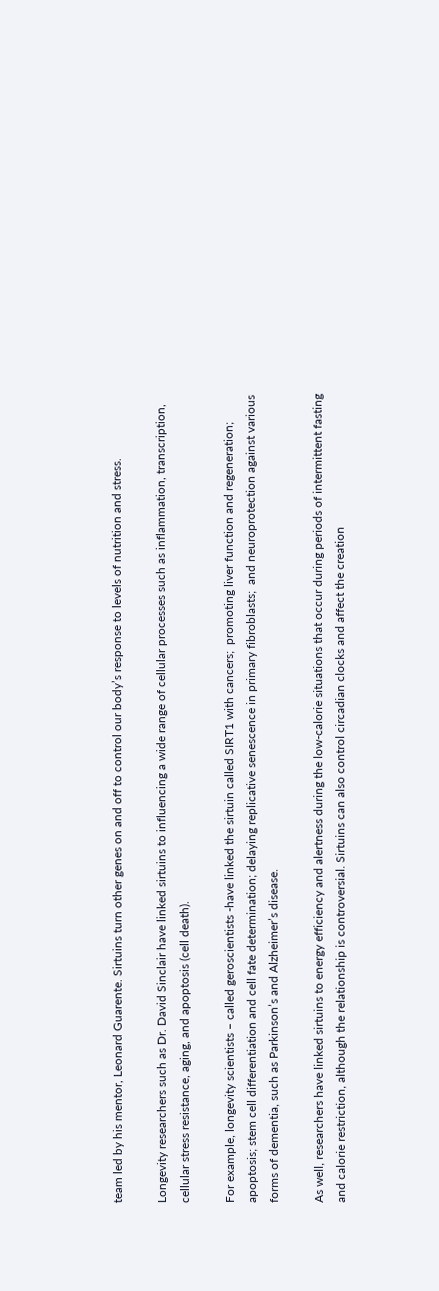team led by his mentor, Leonard Guarente. Sirtuins turn other genes on and off to control our body’s response to levels of nutrition and stress.

Longevity researchers such as Dr. David Sinclair have linked sirtuins to influencing a wide range of cellular processes such as inflammation, transcription, cellular stress resistance, aging, and apoptosis (cell death).

For example, longevity scientists – called geroscientists -have linked the sirtuin called SIRT1 with cancers;  promoting liver function and regeneration; apoptosis; stem cell differentiation and cell fate determination; delaying replicative senescence in primary fibroblasts;  and neuroprotection against various forms of dementia, such as Parkinson’s and Alzheimer’s disease.

As well, researchers have linked sirtuins to energy efficiency and alertness during the low-calorie situations that occur during periods of intermittent fasting and calorie restriction, although the relationship is controversial. Sirtuins can also control circadian clocks and affect the creation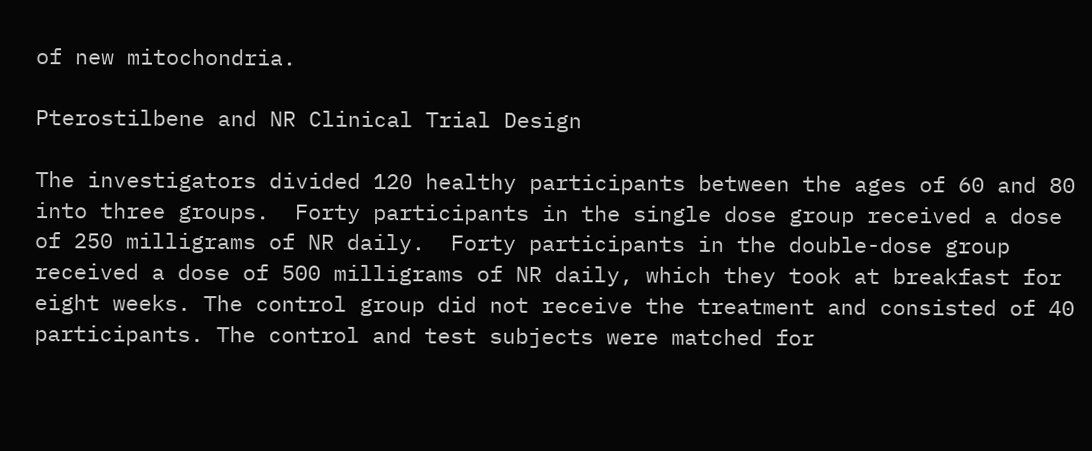of new mitochondria.

Pterostilbene and NR Clinical Trial Design

The investigators divided 120 healthy participants between the ages of 60 and 80 into three groups.  Forty participants in the single dose group received a dose of 250 milligrams of NR daily.  Forty participants in the double-dose group received a dose of 500 milligrams of NR daily, which they took at breakfast for eight weeks. The control group did not receive the treatment and consisted of 40 participants. The control and test subjects were matched for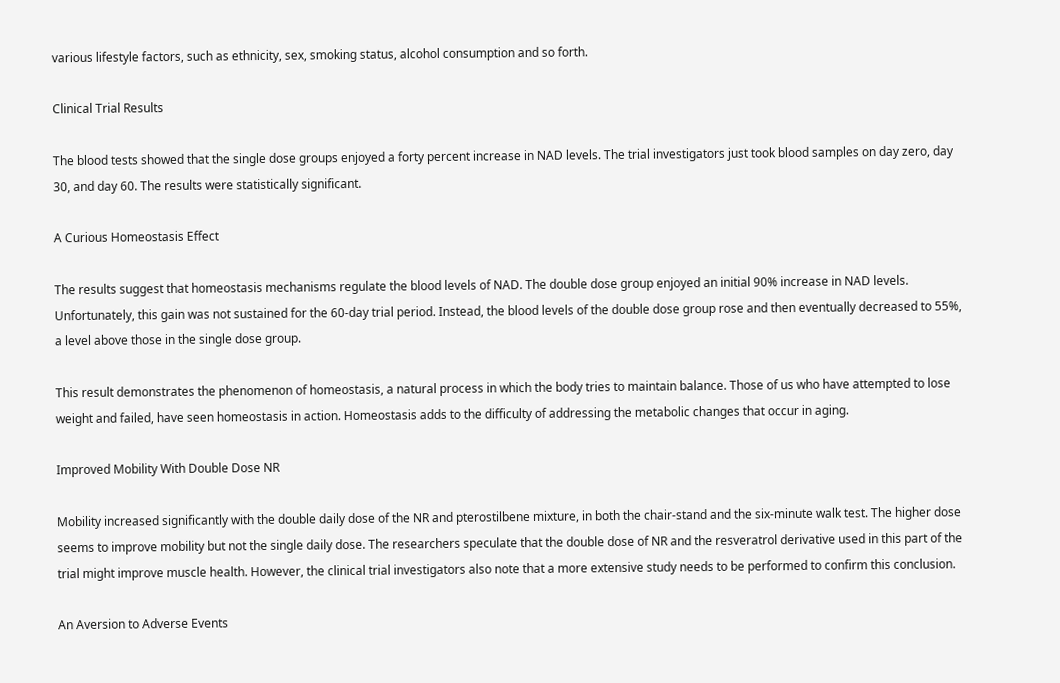various lifestyle factors, such as ethnicity, sex, smoking status, alcohol consumption and so forth.

Clinical Trial Results

The blood tests showed that the single dose groups enjoyed a forty percent increase in NAD levels. The trial investigators just took blood samples on day zero, day 30, and day 60. The results were statistically significant.

A Curious Homeostasis Effect

The results suggest that homeostasis mechanisms regulate the blood levels of NAD. The double dose group enjoyed an initial 90% increase in NAD levels. Unfortunately, this gain was not sustained for the 60-day trial period. Instead, the blood levels of the double dose group rose and then eventually decreased to 55%, a level above those in the single dose group.

This result demonstrates the phenomenon of homeostasis, a natural process in which the body tries to maintain balance. Those of us who have attempted to lose weight and failed, have seen homeostasis in action. Homeostasis adds to the difficulty of addressing the metabolic changes that occur in aging.

Improved Mobility With Double Dose NR

Mobility increased significantly with the double daily dose of the NR and pterostilbene mixture, in both the chair-stand and the six-minute walk test. The higher dose seems to improve mobility but not the single daily dose. The researchers speculate that the double dose of NR and the resveratrol derivative used in this part of the trial might improve muscle health. However, the clinical trial investigators also note that a more extensive study needs to be performed to confirm this conclusion.

An Aversion to Adverse Events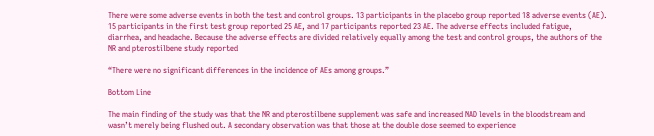There were some adverse events in both the test and control groups. 13 participants in the placebo group reported 18 adverse events (AE).  15 participants in the first test group reported 25 AE, and 17 participants reported 23 AE. The adverse effects included fatigue, diarrhea, and headache. Because the adverse effects are divided relatively equally among the test and control groups, the authors of the NR and pterostilbene study reported

“There were no significant differences in the incidence of AEs among groups.”

Bottom Line

The main finding of the study was that the NR and pterostilbene supplement was safe and increased NAD levels in the bloodstream and wasn’t merely being flushed out. A secondary observation was that those at the double dose seemed to experience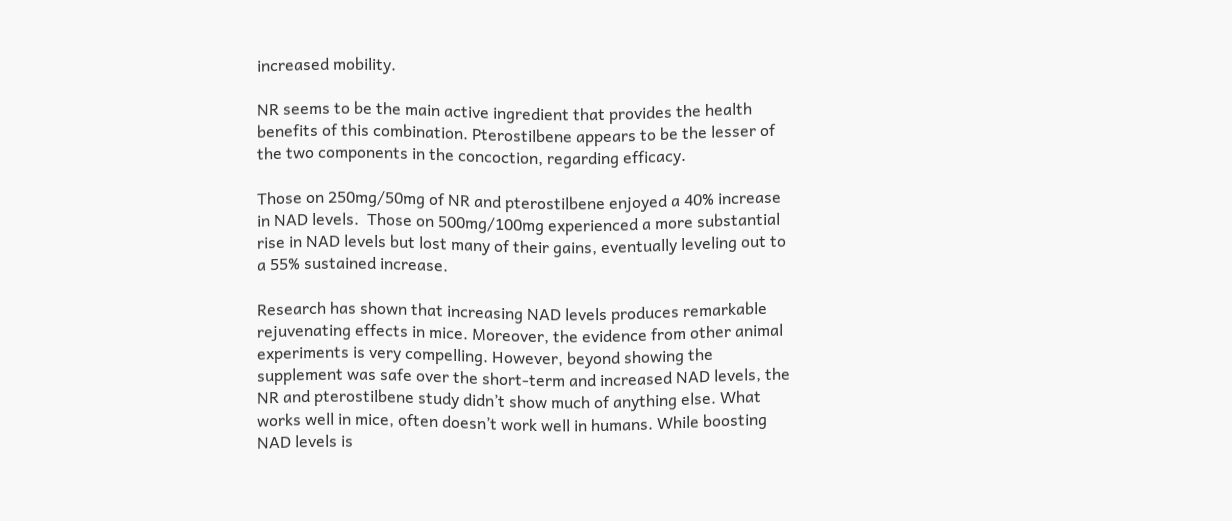increased mobility.

NR seems to be the main active ingredient that provides the health benefits of this combination. Pterostilbene appears to be the lesser of the two components in the concoction, regarding efficacy.

Those on 250mg/50mg of NR and pterostilbene enjoyed a 40% increase in NAD levels.  Those on 500mg/100mg experienced a more substantial rise in NAD levels but lost many of their gains, eventually leveling out to a 55% sustained increase.

Research has shown that increasing NAD levels produces remarkable rejuvenating effects in mice. Moreover, the evidence from other animal experiments is very compelling. However, beyond showing the supplement was safe over the short-term and increased NAD levels, the NR and pterostilbene study didn’t show much of anything else. What works well in mice, often doesn’t work well in humans. While boosting NAD levels is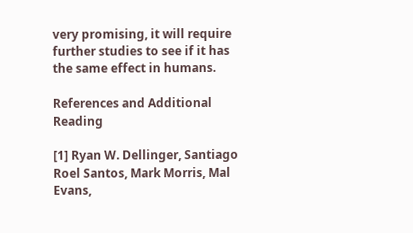very promising, it will require further studies to see if it has the same effect in humans.

References and Additional Reading

[1] Ryan W. Dellinger, Santiago Roel Santos, Mark Morris, Mal Evans,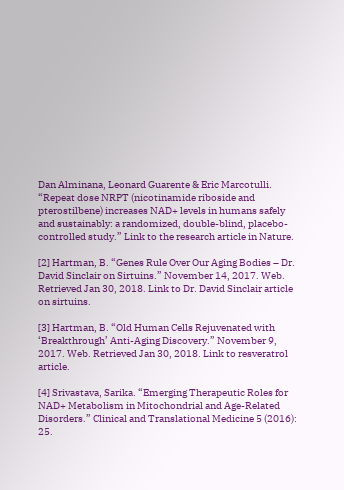Dan Alminana, Leonard Guarente & Eric Marcotulli. “Repeat dose NRPT (nicotinamide riboside and pterostilbene) increases NAD+ levels in humans safely and sustainably: a randomized, double-blind, placebo-controlled study.” Link to the research article in Nature.

[2] Hartman, B. “Genes Rule Over Our Aging Bodies – Dr. David Sinclair on Sirtuins.” November 14, 2017. Web. Retrieved Jan 30, 2018. Link to Dr. David Sinclair article on sirtuins.

[3] Hartman, B. “Old Human Cells Rejuvenated with ‘Breakthrough’ Anti-Aging Discovery.” November 9, 2017. Web. Retrieved Jan 30, 2018. Link to resveratrol article.

[4] Srivastava, Sarika. “Emerging Therapeutic Roles for NAD+ Metabolism in Mitochondrial and Age-Related Disorders.” Clinical and Translational Medicine 5 (2016): 25.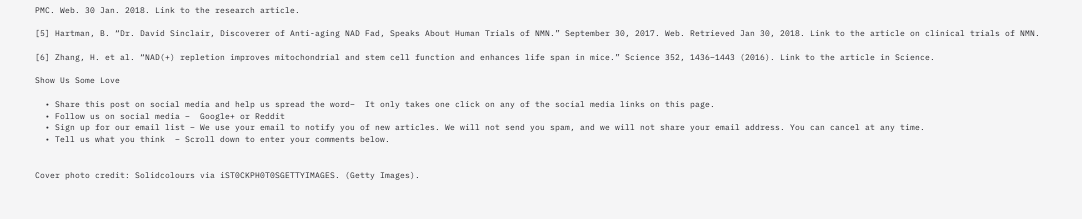PMC. Web. 30 Jan. 2018. Link to the research article.

[5] Hartman, B. “Dr. David Sinclair, Discoverer of Anti-aging NAD Fad, Speaks About Human Trials of NMN.” September 30, 2017. Web. Retrieved Jan 30, 2018. Link to the article on clinical trials of NMN.

[6] Zhang, H. et al. “NAD(+) repletion improves mitochondrial and stem cell function and enhances life span in mice.” Science 352, 1436–1443 (2016). Link to the article in Science.

Show Us Some Love

  • Share this post on social media and help us spread the word–  It only takes one click on any of the social media links on this page.
  • Follow us on social media –  Google+ or Reddit
  • Sign up for our email list – We use your email to notify you of new articles. We will not send you spam, and we will not share your email address. You can cancel at any time.
  • Tell us what you think  – Scroll down to enter your comments below.


Cover photo credit: Solidcolours via iST0CKPH0T0SGETTYIMAGES. (Getty Images).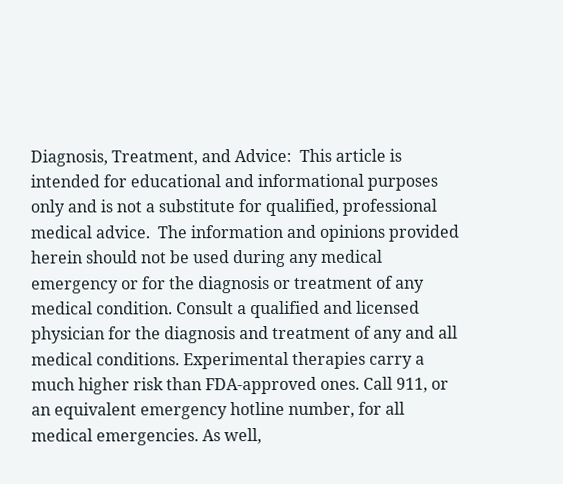Diagnosis, Treatment, and Advice:  This article is intended for educational and informational purposes only and is not a substitute for qualified, professional medical advice.  The information and opinions provided herein should not be used during any medical emergency or for the diagnosis or treatment of any medical condition. Consult a qualified and licensed physician for the diagnosis and treatment of any and all medical conditions. Experimental therapies carry a much higher risk than FDA-approved ones. Call 911, or an equivalent emergency hotline number, for all medical emergencies. As well,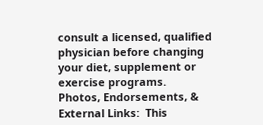consult a licensed, qualified physician before changing your diet, supplement or exercise programs.
Photos, Endorsements, & External Links:  This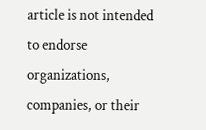article is not intended to endorse organizations, companies, or their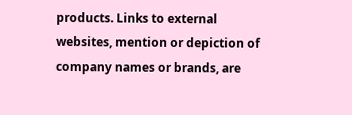products. Links to external websites, mention or depiction of company names or brands, are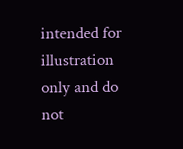intended for illustration only and do not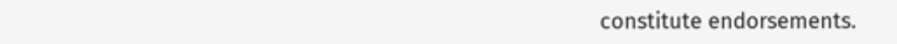constitute endorsements.